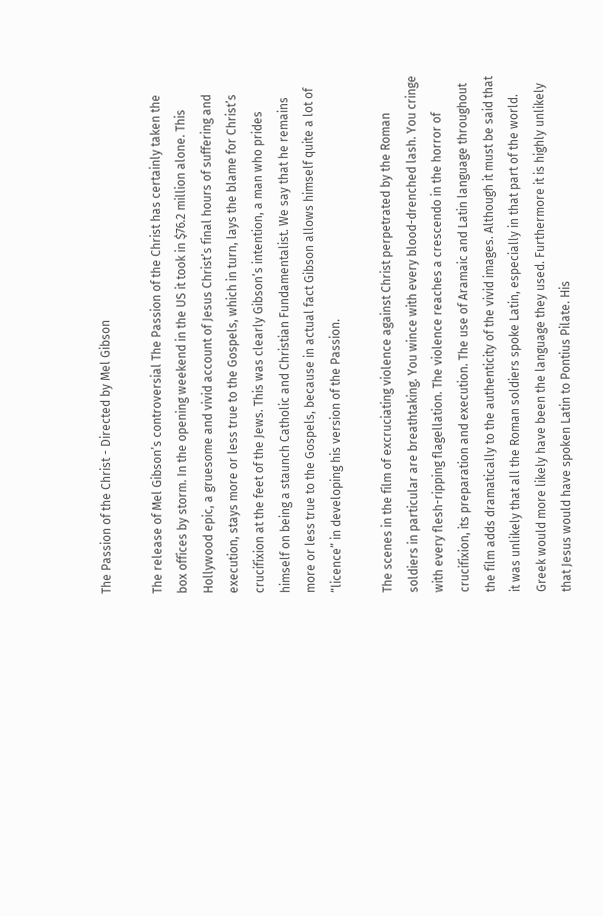The Passion of the Christ - Directed by Mel Gibson

The release of Mel Gibson’s controversial The Passion of the Christ has certainly taken the box offices by storm. In the opening weekend in the US it took in $76.2 million alone. This Hollywood epic, a gruesome and vivid account of Jesus Christ’s final hours of suffering and execution, stays more or less true to the Gospels, which in turn, lays the blame for Christ’s crucifixion at the feet of the Jews. This was clearly Gibson’s intention, a man who prides himself on being a staunch Catholic and Christian Fundamentalist. We say that he remains more or less true to the Gospels, because in actual fact Gibson allows himself quite a lot of “licence” in developing his version of the Passion.

The scenes in the film of excruciating violence against Christ perpetrated by the Roman soldiers in particular are breathtaking. You wince with every blood-drenched lash. You cringe with every flesh-ripping flagellation. The violence reaches a crescendo in the horror of crucifixion, its preparation and execution. The use of Aramaic and Latin language throughout the film adds dramatically to the authenticity of the vivid images. Although it must be said that it was unlikely that all the Roman soldiers spoke Latin, especially in that part of the world. Greek would more likely have been the language they used. Furthermore it is highly unlikely that Jesus would have spoken Latin to Pontius Pilate. His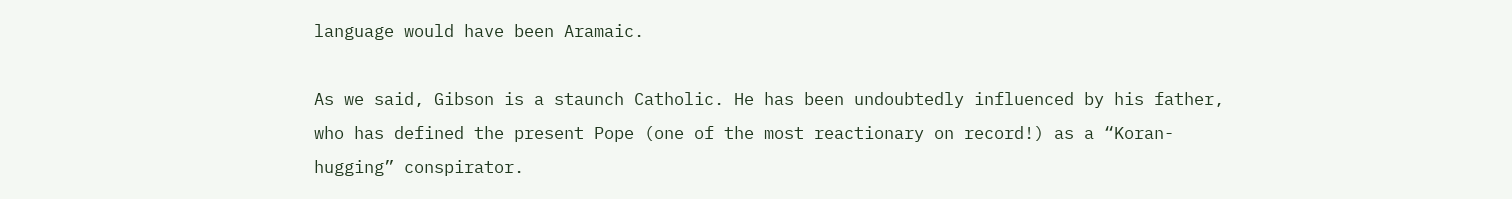language would have been Aramaic.

As we said, Gibson is a staunch Catholic. He has been undoubtedly influenced by his father, who has defined the present Pope (one of the most reactionary on record!) as a “Koran-hugging” conspirator.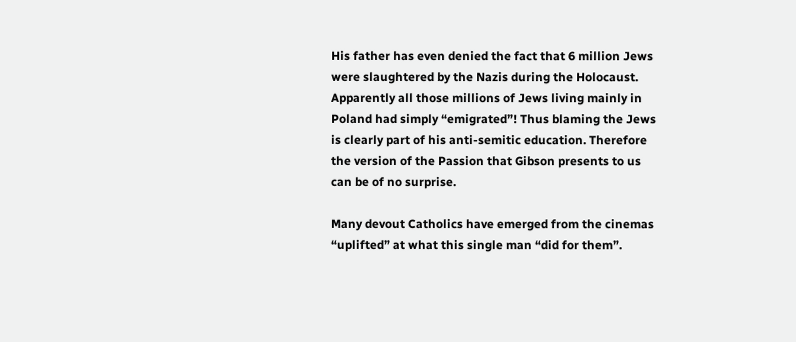His father has even denied the fact that 6 million Jews were slaughtered by the Nazis during the Holocaust. Apparently all those millions of Jews living mainly in Poland had simply “emigrated”! Thus blaming the Jews is clearly part of his anti-semitic education. Therefore the version of the Passion that Gibson presents to us can be of no surprise.

Many devout Catholics have emerged from the cinemas “uplifted” at what this single man “did for them”.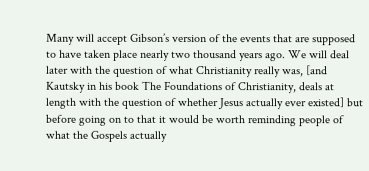Many will accept Gibson’s version of the events that are supposed to have taken place nearly two thousand years ago. We will deal later with the question of what Christianity really was, [and Kautsky in his book The Foundations of Christianity, deals at length with the question of whether Jesus actually ever existed] but before going on to that it would be worth reminding people of what the Gospels actually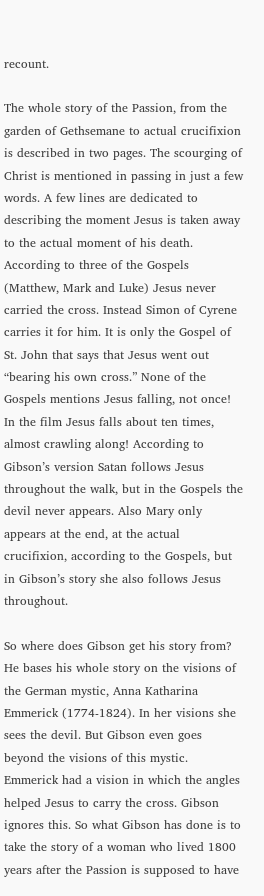recount.

The whole story of the Passion, from the garden of Gethsemane to actual crucifixion is described in two pages. The scourging of Christ is mentioned in passing in just a few words. A few lines are dedicated to describing the moment Jesus is taken away to the actual moment of his death. According to three of the Gospels (Matthew, Mark and Luke) Jesus never carried the cross. Instead Simon of Cyrene carries it for him. It is only the Gospel of St. John that says that Jesus went out “bearing his own cross.” None of the Gospels mentions Jesus falling, not once! In the film Jesus falls about ten times, almost crawling along! According to Gibson’s version Satan follows Jesus throughout the walk, but in the Gospels the devil never appears. Also Mary only appears at the end, at the actual crucifixion, according to the Gospels, but in Gibson’s story she also follows Jesus throughout.

So where does Gibson get his story from? He bases his whole story on the visions of the German mystic, Anna Katharina Emmerick (1774-1824). In her visions she sees the devil. But Gibson even goes beyond the visions of this mystic. Emmerick had a vision in which the angles helped Jesus to carry the cross. Gibson ignores this. So what Gibson has done is to take the story of a woman who lived 1800 years after the Passion is supposed to have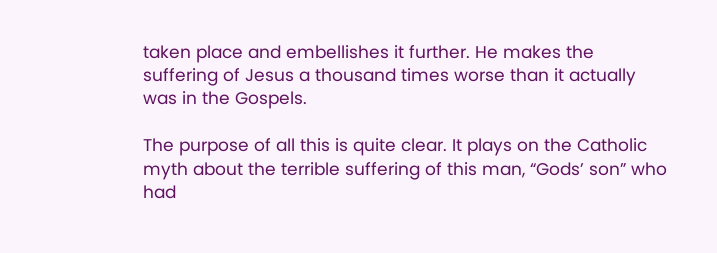taken place and embellishes it further. He makes the suffering of Jesus a thousand times worse than it actually was in the Gospels.

The purpose of all this is quite clear. It plays on the Catholic myth about the terrible suffering of this man, “Gods’ son” who had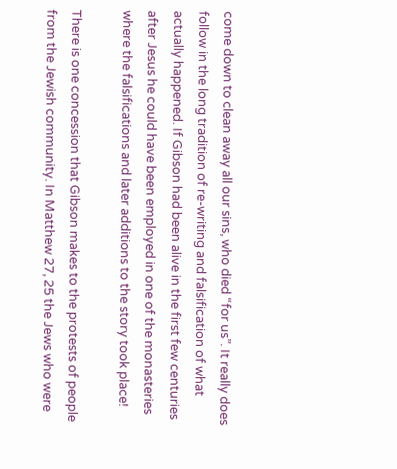come down to clean away all our sins, who died “for us”. It really does follow in the long tradition of re-writing and falsification of what actually happened. If Gibson had been alive in the first few centuries after Jesus he could have been employed in one of the monasteries where the falsifications and later additions to the story took place!

There is one concession that Gibson makes to the protests of people from the Jewish community. In Matthew 27, 25 the Jews who were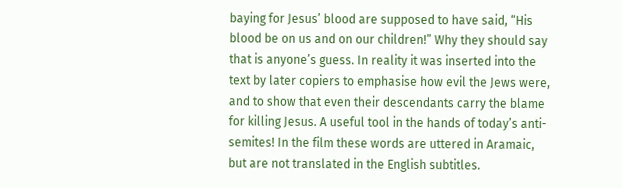baying for Jesus’ blood are supposed to have said, “His blood be on us and on our children!” Why they should say that is anyone’s guess. In reality it was inserted into the text by later copiers to emphasise how evil the Jews were, and to show that even their descendants carry the blame for killing Jesus. A useful tool in the hands of today’s anti-semites! In the film these words are uttered in Aramaic, but are not translated in the English subtitles.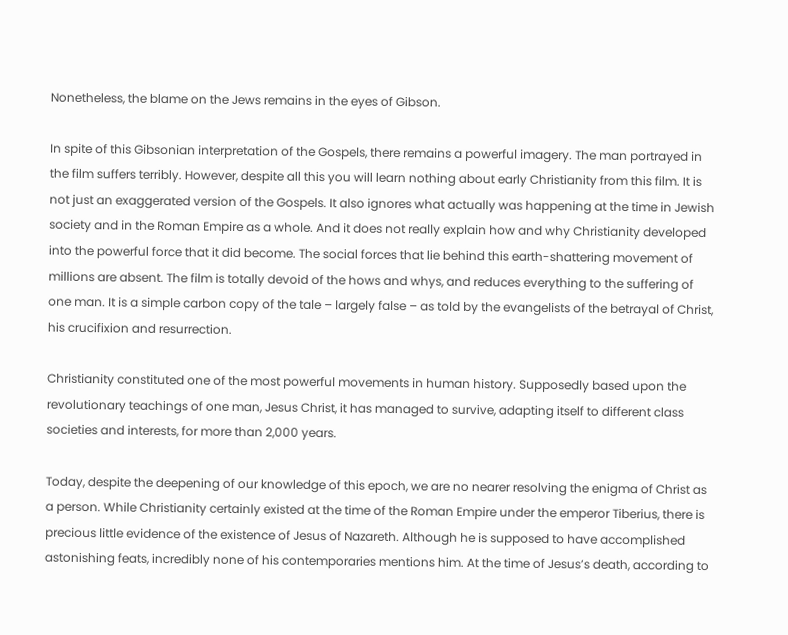Nonetheless, the blame on the Jews remains in the eyes of Gibson.

In spite of this Gibsonian interpretation of the Gospels, there remains a powerful imagery. The man portrayed in the film suffers terribly. However, despite all this you will learn nothing about early Christianity from this film. It is not just an exaggerated version of the Gospels. It also ignores what actually was happening at the time in Jewish society and in the Roman Empire as a whole. And it does not really explain how and why Christianity developed into the powerful force that it did become. The social forces that lie behind this earth-shattering movement of millions are absent. The film is totally devoid of the hows and whys, and reduces everything to the suffering of one man. It is a simple carbon copy of the tale – largely false – as told by the evangelists of the betrayal of Christ, his crucifixion and resurrection.

Christianity constituted one of the most powerful movements in human history. Supposedly based upon the revolutionary teachings of one man, Jesus Christ, it has managed to survive, adapting itself to different class societies and interests, for more than 2,000 years.

Today, despite the deepening of our knowledge of this epoch, we are no nearer resolving the enigma of Christ as a person. While Christianity certainly existed at the time of the Roman Empire under the emperor Tiberius, there is precious little evidence of the existence of Jesus of Nazareth. Although he is supposed to have accomplished astonishing feats, incredibly none of his contemporaries mentions him. At the time of Jesus’s death, according to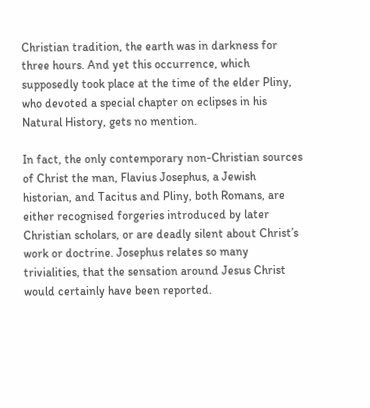Christian tradition, the earth was in darkness for three hours. And yet this occurrence, which supposedly took place at the time of the elder Pliny, who devoted a special chapter on eclipses in his Natural History, gets no mention.

In fact, the only contemporary non-Christian sources of Christ the man, Flavius Josephus, a Jewish historian, and Tacitus and Pliny, both Romans, are either recognised forgeries introduced by later Christian scholars, or are deadly silent about Christ’s work or doctrine. Josephus relates so many trivialities, that the sensation around Jesus Christ would certainly have been reported.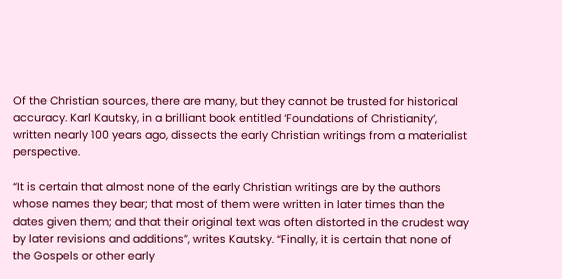Of the Christian sources, there are many, but they cannot be trusted for historical accuracy. Karl Kautsky, in a brilliant book entitled ‘Foundations of Christianity’, written nearly 100 years ago, dissects the early Christian writings from a materialist perspective.

“It is certain that almost none of the early Christian writings are by the authors whose names they bear; that most of them were written in later times than the dates given them; and that their original text was often distorted in the crudest way by later revisions and additions”, writes Kautsky. “Finally, it is certain that none of the Gospels or other early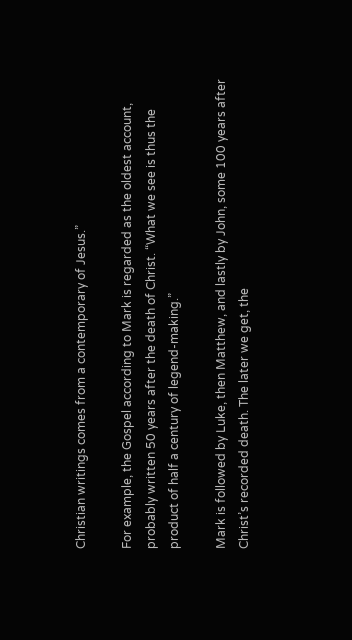Christian writings comes from a contemporary of Jesus.”

For example, the Gospel according to Mark is regarded as the oldest account, probably written 50 years after the death of Christ. “What we see is thus the product of half a century of legend-making.”

Mark is followed by Luke, then Matthew, and lastly by John, some 100 years after Christ’s recorded death. The later we get, the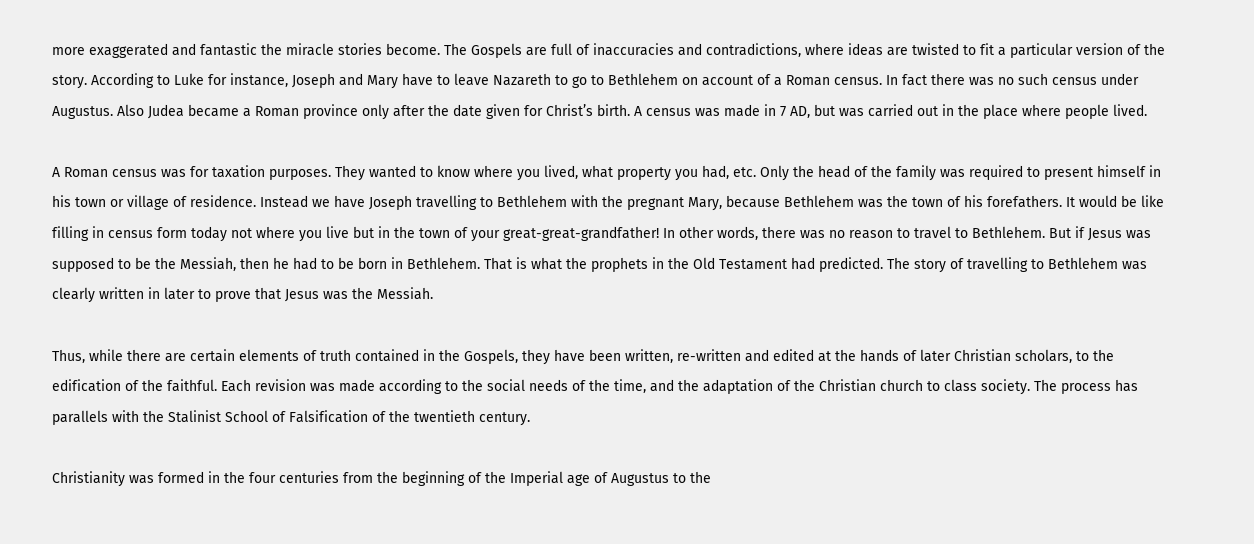more exaggerated and fantastic the miracle stories become. The Gospels are full of inaccuracies and contradictions, where ideas are twisted to fit a particular version of the story. According to Luke for instance, Joseph and Mary have to leave Nazareth to go to Bethlehem on account of a Roman census. In fact there was no such census under Augustus. Also Judea became a Roman province only after the date given for Christ’s birth. A census was made in 7 AD, but was carried out in the place where people lived.

A Roman census was for taxation purposes. They wanted to know where you lived, what property you had, etc. Only the head of the family was required to present himself in his town or village of residence. Instead we have Joseph travelling to Bethlehem with the pregnant Mary, because Bethlehem was the town of his forefathers. It would be like filling in census form today not where you live but in the town of your great-great-grandfather! In other words, there was no reason to travel to Bethlehem. But if Jesus was supposed to be the Messiah, then he had to be born in Bethlehem. That is what the prophets in the Old Testament had predicted. The story of travelling to Bethlehem was clearly written in later to prove that Jesus was the Messiah.

Thus, while there are certain elements of truth contained in the Gospels, they have been written, re-written and edited at the hands of later Christian scholars, to the edification of the faithful. Each revision was made according to the social needs of the time, and the adaptation of the Christian church to class society. The process has parallels with the Stalinist School of Falsification of the twentieth century.

Christianity was formed in the four centuries from the beginning of the Imperial age of Augustus to the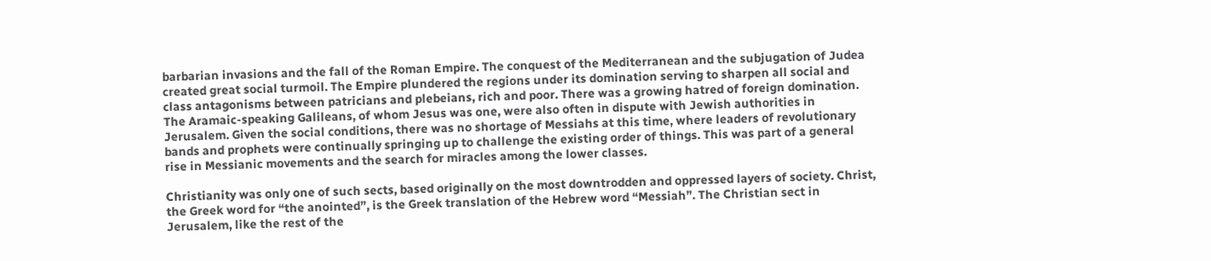barbarian invasions and the fall of the Roman Empire. The conquest of the Mediterranean and the subjugation of Judea created great social turmoil. The Empire plundered the regions under its domination serving to sharpen all social and class antagonisms between patricians and plebeians, rich and poor. There was a growing hatred of foreign domination. The Aramaic-speaking Galileans, of whom Jesus was one, were also often in dispute with Jewish authorities in Jerusalem. Given the social conditions, there was no shortage of Messiahs at this time, where leaders of revolutionary bands and prophets were continually springing up to challenge the existing order of things. This was part of a general rise in Messianic movements and the search for miracles among the lower classes.

Christianity was only one of such sects, based originally on the most downtrodden and oppressed layers of society. Christ, the Greek word for “the anointed”, is the Greek translation of the Hebrew word “Messiah”. The Christian sect in Jerusalem, like the rest of the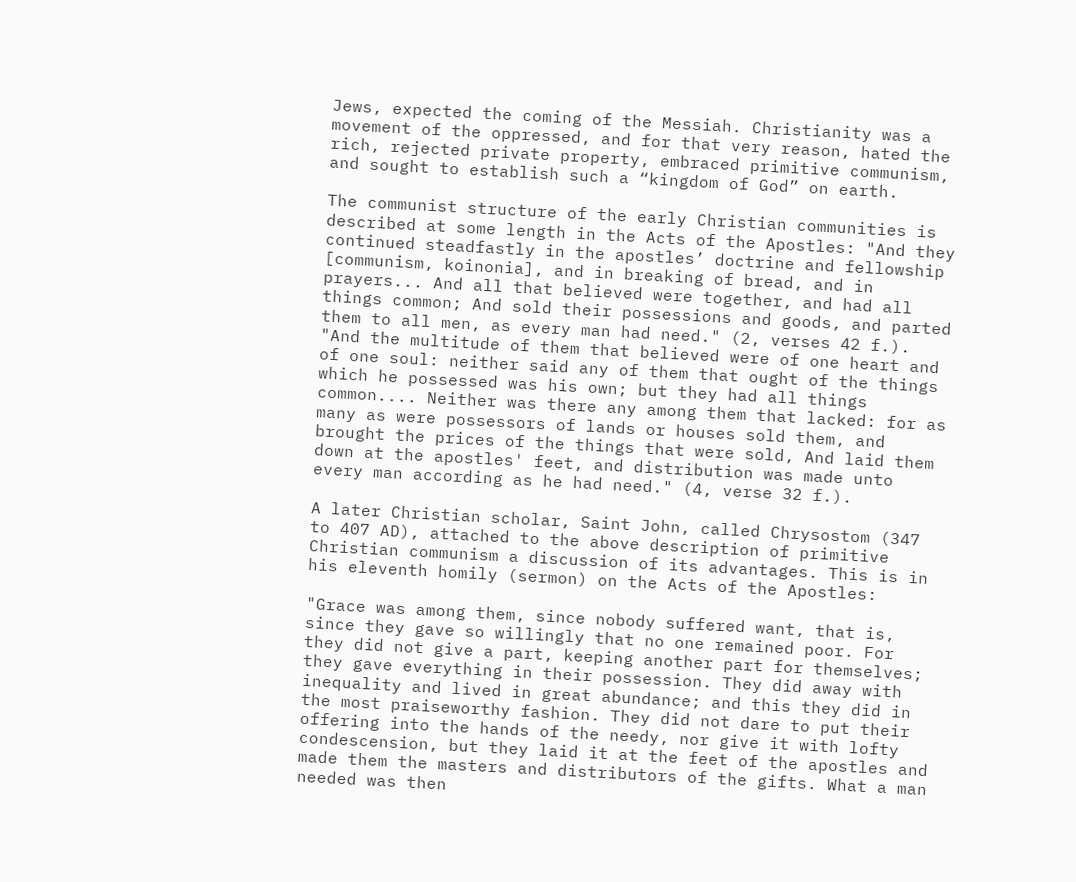Jews, expected the coming of the Messiah. Christianity was a movement of the oppressed, and for that very reason, hated the rich, rejected private property, embraced primitive communism, and sought to establish such a “kingdom of God” on earth.

The communist structure of the early Christian communities is described at some length in the Acts of the Apostles: "And they continued steadfastly in the apostles’ doctrine and fellowship [communism, koinonia], and in breaking of bread, and in prayers... And all that believed were together, and had all things common; And sold their possessions and goods, and parted them to all men, as every man had need." (2, verses 42 f.). "And the multitude of them that believed were of one heart and of one soul: neither said any of them that ought of the things which he possessed was his own; but they had all things common.... Neither was there any among them that lacked: for as many as were possessors of lands or houses sold them, and brought the prices of the things that were sold, And laid them down at the apostles' feet, and distribution was made unto every man according as he had need." (4, verse 32 f.).

A later Christian scholar, Saint John, called Chrysostom (347 to 407 AD), attached to the above description of primitive Christian communism a discussion of its advantages. This is in his eleventh homily (sermon) on the Acts of the Apostles:

"Grace was among them, since nobody suffered want, that is, since they gave so willingly that no one remained poor. For they did not give a part, keeping another part for themselves; they gave everything in their possession. They did away with inequality and lived in great abundance; and this they did in the most praiseworthy fashion. They did not dare to put their offering into the hands of the needy, nor give it with lofty condescension, but they laid it at the feet of the apostles and made them the masters and distributors of the gifts. What a man needed was then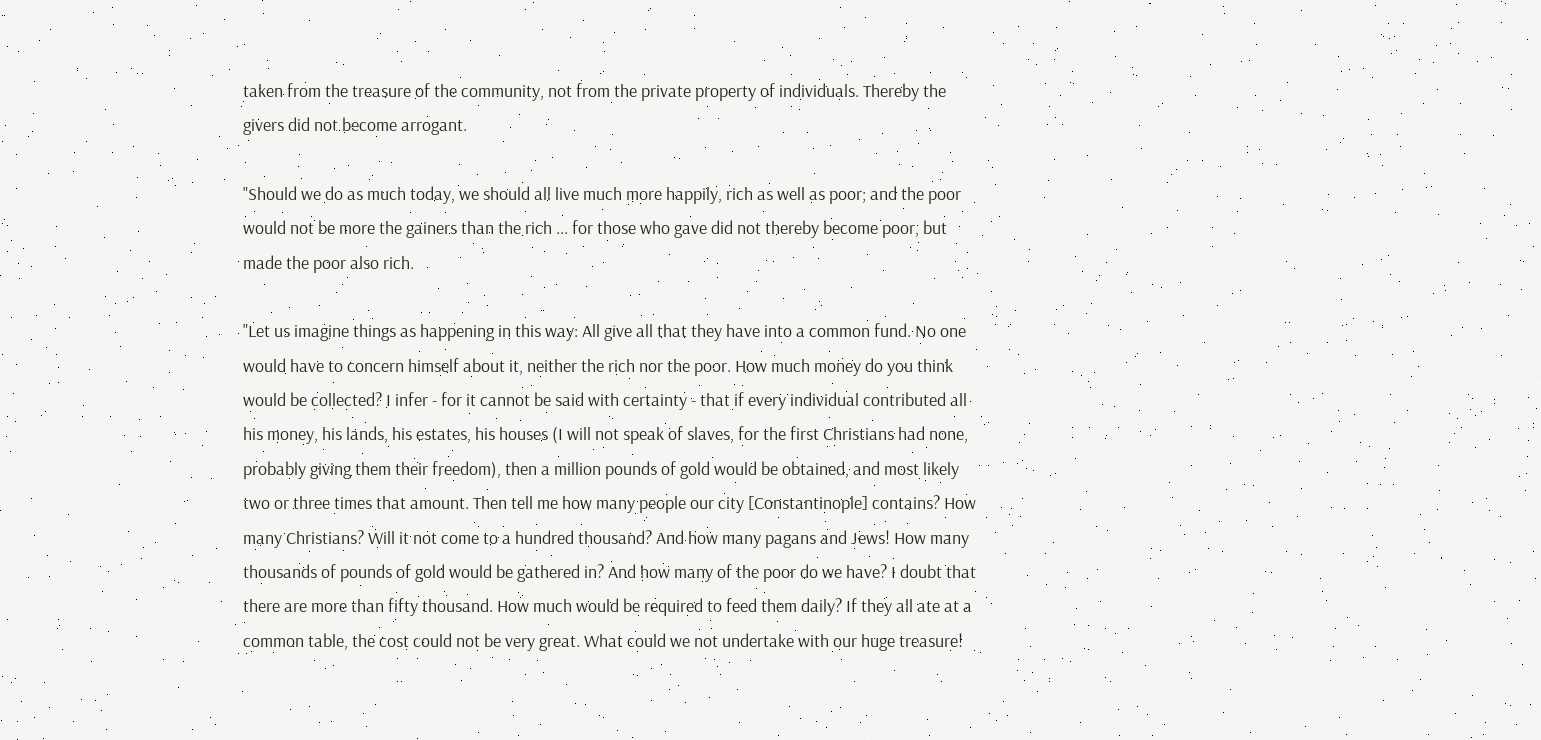taken from the treasure of the community, not from the private property of individuals. Thereby the givers did not become arrogant.

"Should we do as much today, we should all live much more happily, rich as well as poor; and the poor would not be more the gainers than the rich ... for those who gave did not thereby become poor, but made the poor also rich.

"Let us imagine things as happening in this way: All give all that they have into a common fund. No one would have to concern himself about it, neither the rich nor the poor. How much money do you think would be collected? I infer - for it cannot be said with certainty - that if every individual contributed all his money, his lands, his estates, his houses (I will not speak of slaves, for the first Christians had none, probably giving them their freedom), then a million pounds of gold would be obtained, and most likely two or three times that amount. Then tell me how many people our city [Constantinople] contains? How many Christians? Will it not come to a hundred thousand? And how many pagans and Jews! How many thousands of pounds of gold would be gathered in? And how many of the poor do we have? I doubt that there are more than fifty thousand. How much would be required to feed them daily? If they all ate at a common table, the cost could not be very great. What could we not undertake with our huge treasure!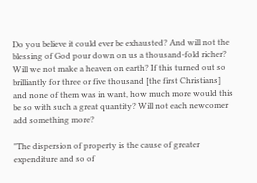Do you believe it could ever be exhausted? And will not the blessing of God pour down on us a thousand-fold richer? Will we not make a heaven on earth? If this turned out so brilliantly for three or five thousand [the first Christians] and none of them was in want, how much more would this be so with such a great quantity? Will not each newcomer add something more?

"The dispersion of property is the cause of greater expenditure and so of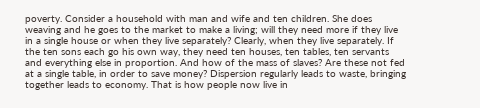poverty. Consider a household with man and wife and ten children. She does weaving and he goes to the market to make a living; will they need more if they live in a single house or when they live separately? Clearly, when they live separately. If the ten sons each go his own way, they need ten houses, ten tables, ten servants and everything else in proportion. And how of the mass of slaves? Are these not fed at a single table, in order to save money? Dispersion regularly leads to waste, bringing together leads to economy. That is how people now live in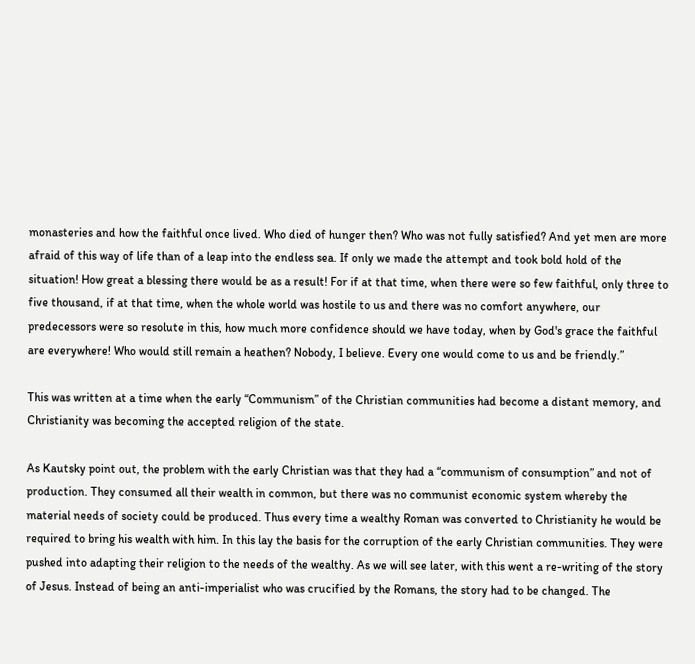monasteries and how the faithful once lived. Who died of hunger then? Who was not fully satisfied? And yet men are more afraid of this way of life than of a leap into the endless sea. If only we made the attempt and took bold hold of the situation! How great a blessing there would be as a result! For if at that time, when there were so few faithful, only three to five thousand, if at that time, when the whole world was hostile to us and there was no comfort anywhere, our predecessors were so resolute in this, how much more confidence should we have today, when by God's grace the faithful are everywhere! Who would still remain a heathen? Nobody, I believe. Every one would come to us and be friendly.”

This was written at a time when the early “Communism” of the Christian communities had become a distant memory, and Christianity was becoming the accepted religion of the state.

As Kautsky point out, the problem with the early Christian was that they had a “communism of consumption” and not of production. They consumed all their wealth in common, but there was no communist economic system whereby the material needs of society could be produced. Thus every time a wealthy Roman was converted to Christianity he would be required to bring his wealth with him. In this lay the basis for the corruption of the early Christian communities. They were pushed into adapting their religion to the needs of the wealthy. As we will see later, with this went a re-writing of the story of Jesus. Instead of being an anti-imperialist who was crucified by the Romans, the story had to be changed. The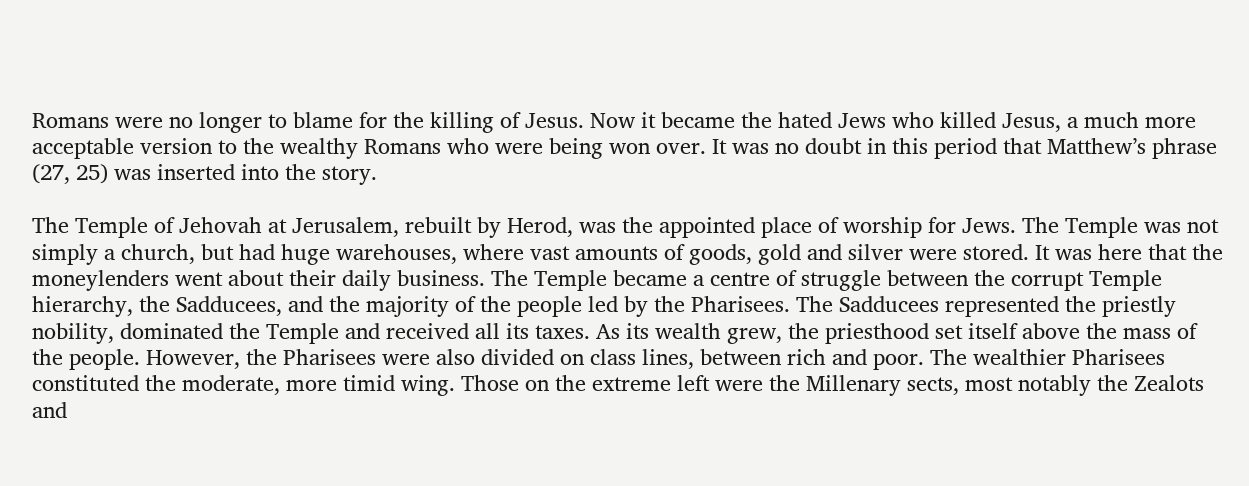Romans were no longer to blame for the killing of Jesus. Now it became the hated Jews who killed Jesus, a much more acceptable version to the wealthy Romans who were being won over. It was no doubt in this period that Matthew’s phrase (27, 25) was inserted into the story.

The Temple of Jehovah at Jerusalem, rebuilt by Herod, was the appointed place of worship for Jews. The Temple was not simply a church, but had huge warehouses, where vast amounts of goods, gold and silver were stored. It was here that the moneylenders went about their daily business. The Temple became a centre of struggle between the corrupt Temple hierarchy, the Sadducees, and the majority of the people led by the Pharisees. The Sadducees represented the priestly nobility, dominated the Temple and received all its taxes. As its wealth grew, the priesthood set itself above the mass of the people. However, the Pharisees were also divided on class lines, between rich and poor. The wealthier Pharisees constituted the moderate, more timid wing. Those on the extreme left were the Millenary sects, most notably the Zealots and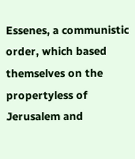Essenes, a communistic order, which based themselves on the propertyless of Jerusalem and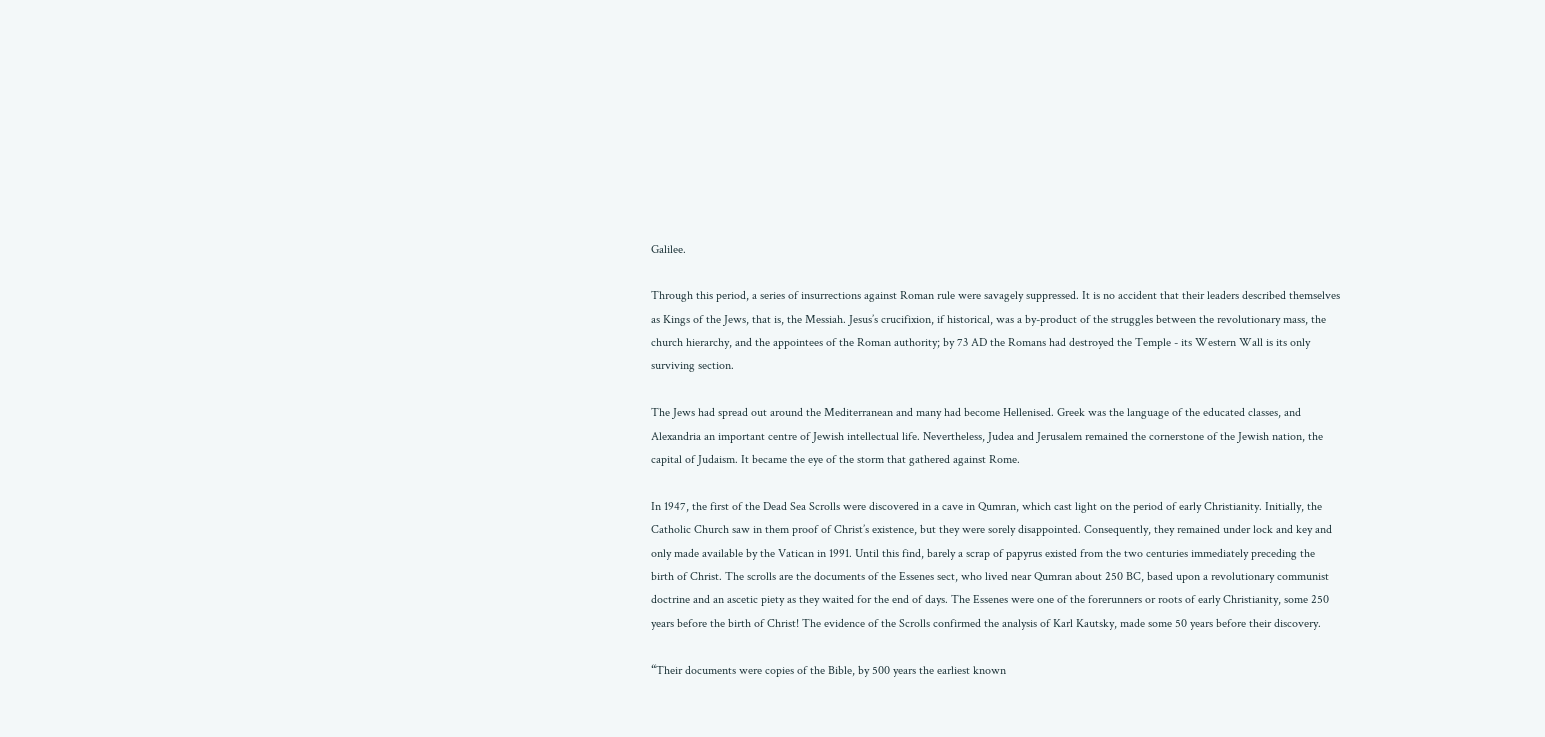Galilee.

Through this period, a series of insurrections against Roman rule were savagely suppressed. It is no accident that their leaders described themselves as Kings of the Jews, that is, the Messiah. Jesus’s crucifixion, if historical, was a by-product of the struggles between the revolutionary mass, the church hierarchy, and the appointees of the Roman authority; by 73 AD the Romans had destroyed the Temple - its Western Wall is its only surviving section.

The Jews had spread out around the Mediterranean and many had become Hellenised. Greek was the language of the educated classes, and Alexandria an important centre of Jewish intellectual life. Nevertheless, Judea and Jerusalem remained the cornerstone of the Jewish nation, the capital of Judaism. It became the eye of the storm that gathered against Rome.

In 1947, the first of the Dead Sea Scrolls were discovered in a cave in Qumran, which cast light on the period of early Christianity. Initially, the Catholic Church saw in them proof of Christ’s existence, but they were sorely disappointed. Consequently, they remained under lock and key and only made available by the Vatican in 1991. Until this find, barely a scrap of papyrus existed from the two centuries immediately preceding the birth of Christ. The scrolls are the documents of the Essenes sect, who lived near Qumran about 250 BC, based upon a revolutionary communist doctrine and an ascetic piety as they waited for the end of days. The Essenes were one of the forerunners or roots of early Christianity, some 250 years before the birth of Christ! The evidence of the Scrolls confirmed the analysis of Karl Kautsky, made some 50 years before their discovery.

“Their documents were copies of the Bible, by 500 years the earliest known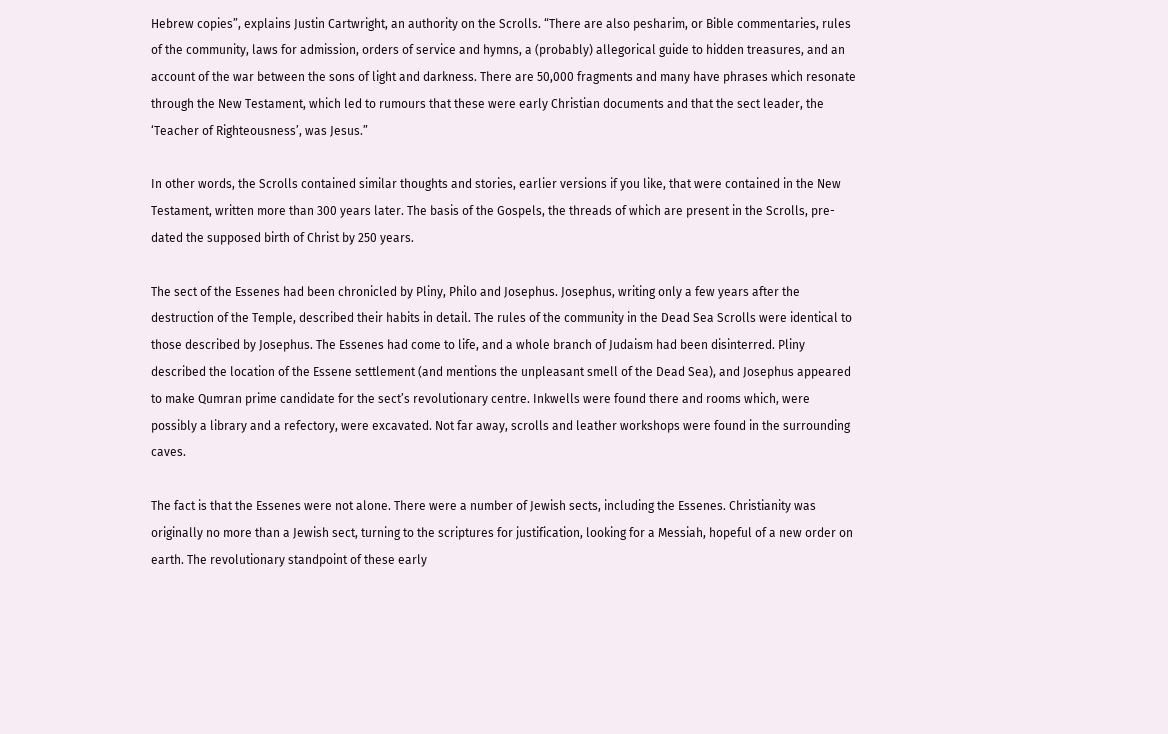Hebrew copies”, explains Justin Cartwright, an authority on the Scrolls. “There are also pesharim, or Bible commentaries, rules of the community, laws for admission, orders of service and hymns, a (probably) allegorical guide to hidden treasures, and an account of the war between the sons of light and darkness. There are 50,000 fragments and many have phrases which resonate through the New Testament, which led to rumours that these were early Christian documents and that the sect leader, the ‘Teacher of Righteousness’, was Jesus.”

In other words, the Scrolls contained similar thoughts and stories, earlier versions if you like, that were contained in the New Testament, written more than 300 years later. The basis of the Gospels, the threads of which are present in the Scrolls, pre-dated the supposed birth of Christ by 250 years.

The sect of the Essenes had been chronicled by Pliny, Philo and Josephus. Josephus, writing only a few years after the destruction of the Temple, described their habits in detail. The rules of the community in the Dead Sea Scrolls were identical to those described by Josephus. The Essenes had come to life, and a whole branch of Judaism had been disinterred. Pliny described the location of the Essene settlement (and mentions the unpleasant smell of the Dead Sea), and Josephus appeared to make Qumran prime candidate for the sect’s revolutionary centre. Inkwells were found there and rooms which, were possibly a library and a refectory, were excavated. Not far away, scrolls and leather workshops were found in the surrounding caves.

The fact is that the Essenes were not alone. There were a number of Jewish sects, including the Essenes. Christianity was originally no more than a Jewish sect, turning to the scriptures for justification, looking for a Messiah, hopeful of a new order on earth. The revolutionary standpoint of these early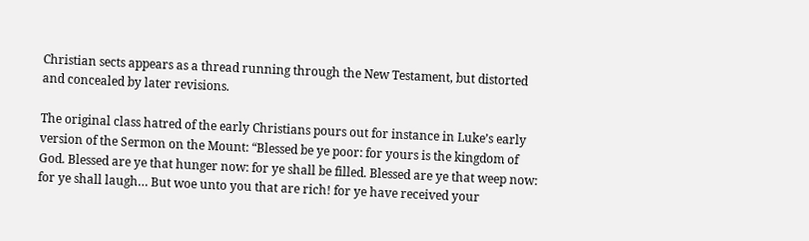Christian sects appears as a thread running through the New Testament, but distorted and concealed by later revisions.

The original class hatred of the early Christians pours out for instance in Luke’s early version of the Sermon on the Mount: “Blessed be ye poor: for yours is the kingdom of God. Blessed are ye that hunger now: for ye shall be filled. Blessed are ye that weep now: for ye shall laugh… But woe unto you that are rich! for ye have received your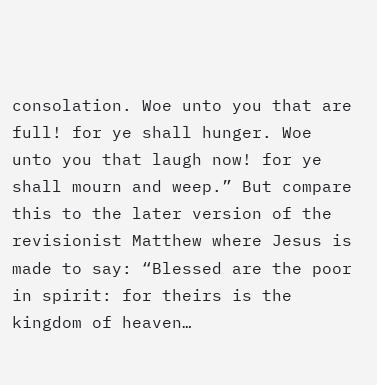consolation. Woe unto you that are full! for ye shall hunger. Woe unto you that laugh now! for ye shall mourn and weep.” But compare this to the later version of the revisionist Matthew where Jesus is made to say: “Blessed are the poor in spirit: for theirs is the kingdom of heaven…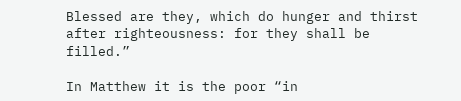Blessed are they, which do hunger and thirst after righteousness: for they shall be filled.”

In Matthew it is the poor “in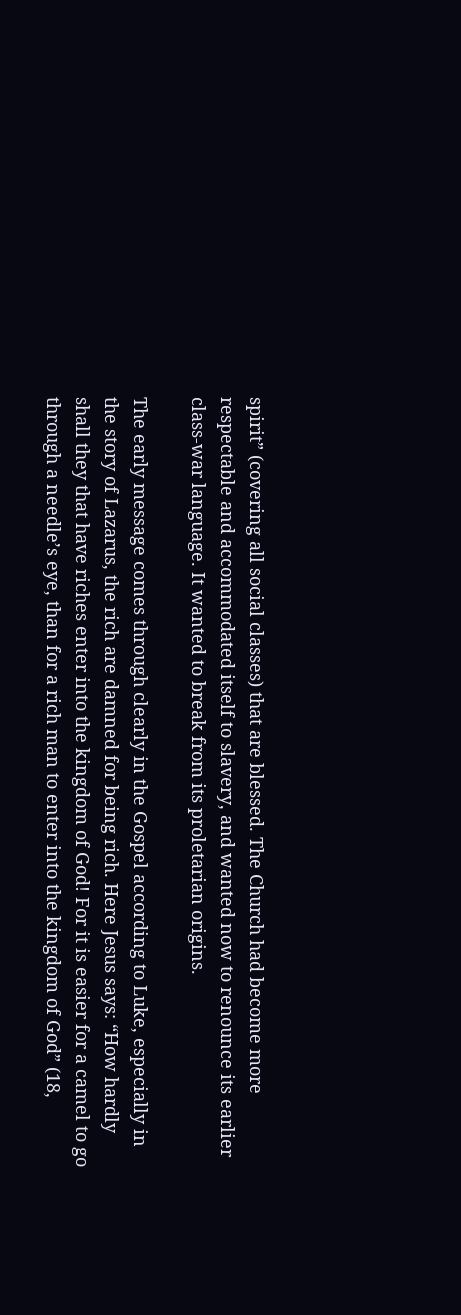spirit” (covering all social classes) that are blessed. The Church had become more respectable and accommodated itself to slavery, and wanted now to renounce its earlier class-war language. It wanted to break from its proletarian origins.

The early message comes through clearly in the Gospel according to Luke, especially in the story of Lazarus, the rich are damned for being rich. Here Jesus says: “How hardly shall they that have riches enter into the kingdom of God! For it is easier for a camel to go through a needle’s eye, than for a rich man to enter into the kingdom of God” (18,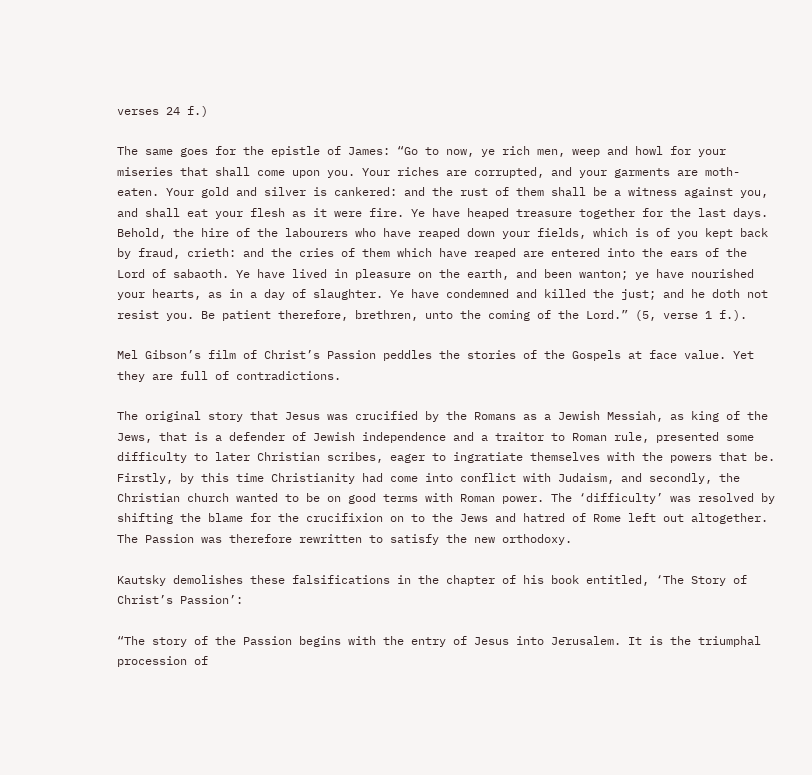verses 24 f.)

The same goes for the epistle of James: “Go to now, ye rich men, weep and howl for your miseries that shall come upon you. Your riches are corrupted, and your garments are moth-eaten. Your gold and silver is cankered: and the rust of them shall be a witness against you, and shall eat your flesh as it were fire. Ye have heaped treasure together for the last days. Behold, the hire of the labourers who have reaped down your fields, which is of you kept back by fraud, crieth: and the cries of them which have reaped are entered into the ears of the Lord of sabaoth. Ye have lived in pleasure on the earth, and been wanton; ye have nourished your hearts, as in a day of slaughter. Ye have condemned and killed the just; and he doth not resist you. Be patient therefore, brethren, unto the coming of the Lord.” (5, verse 1 f.).

Mel Gibson’s film of Christ’s Passion peddles the stories of the Gospels at face value. Yet they are full of contradictions.

The original story that Jesus was crucified by the Romans as a Jewish Messiah, as king of the Jews, that is a defender of Jewish independence and a traitor to Roman rule, presented some difficulty to later Christian scribes, eager to ingratiate themselves with the powers that be. Firstly, by this time Christianity had come into conflict with Judaism, and secondly, the Christian church wanted to be on good terms with Roman power. The ‘difficulty’ was resolved by shifting the blame for the crucifixion on to the Jews and hatred of Rome left out altogether. The Passion was therefore rewritten to satisfy the new orthodoxy.

Kautsky demolishes these falsifications in the chapter of his book entitled, ‘The Story of Christ’s Passion’:

“The story of the Passion begins with the entry of Jesus into Jerusalem. It is the triumphal procession of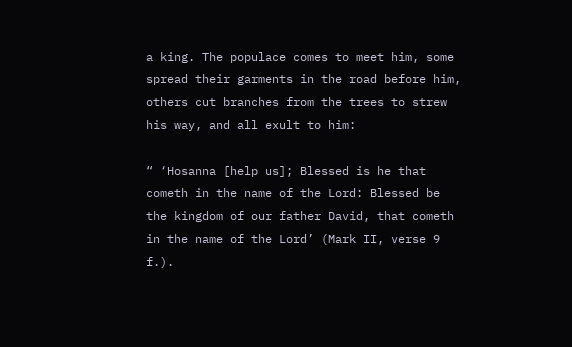a king. The populace comes to meet him, some spread their garments in the road before him, others cut branches from the trees to strew his way, and all exult to him:

“ ‘Hosanna [help us]; Blessed is he that cometh in the name of the Lord: Blessed be the kingdom of our father David, that cometh in the name of the Lord’ (Mark II, verse 9 f.).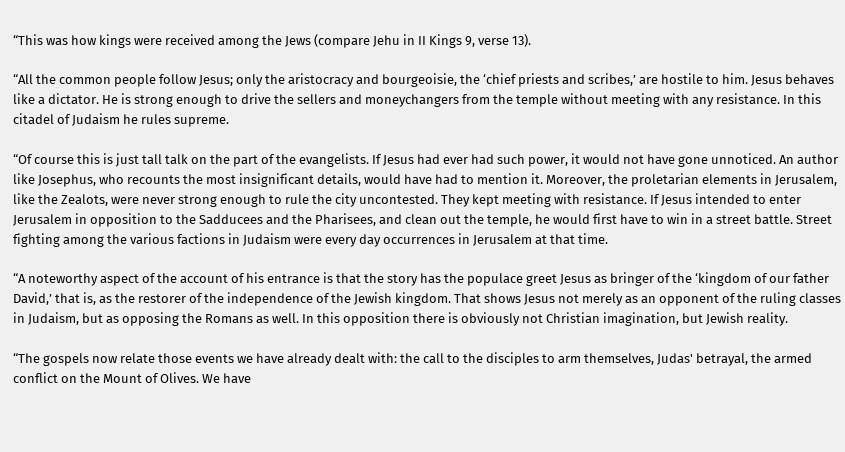“This was how kings were received among the Jews (compare Jehu in II Kings 9, verse 13).

“All the common people follow Jesus; only the aristocracy and bourgeoisie, the ‘chief priests and scribes,’ are hostile to him. Jesus behaves like a dictator. He is strong enough to drive the sellers and moneychangers from the temple without meeting with any resistance. In this citadel of Judaism he rules supreme.

“Of course this is just tall talk on the part of the evangelists. If Jesus had ever had such power, it would not have gone unnoticed. An author like Josephus, who recounts the most insignificant details, would have had to mention it. Moreover, the proletarian elements in Jerusalem, like the Zealots, were never strong enough to rule the city uncontested. They kept meeting with resistance. If Jesus intended to enter Jerusalem in opposition to the Sadducees and the Pharisees, and clean out the temple, he would first have to win in a street battle. Street fighting among the various factions in Judaism were every day occurrences in Jerusalem at that time.

“A noteworthy aspect of the account of his entrance is that the story has the populace greet Jesus as bringer of the ‘kingdom of our father David,’ that is, as the restorer of the independence of the Jewish kingdom. That shows Jesus not merely as an opponent of the ruling classes in Judaism, but as opposing the Romans as well. In this opposition there is obviously not Christian imagination, but Jewish reality.

“The gospels now relate those events we have already dealt with: the call to the disciples to arm themselves, Judas' betrayal, the armed conflict on the Mount of Olives. We have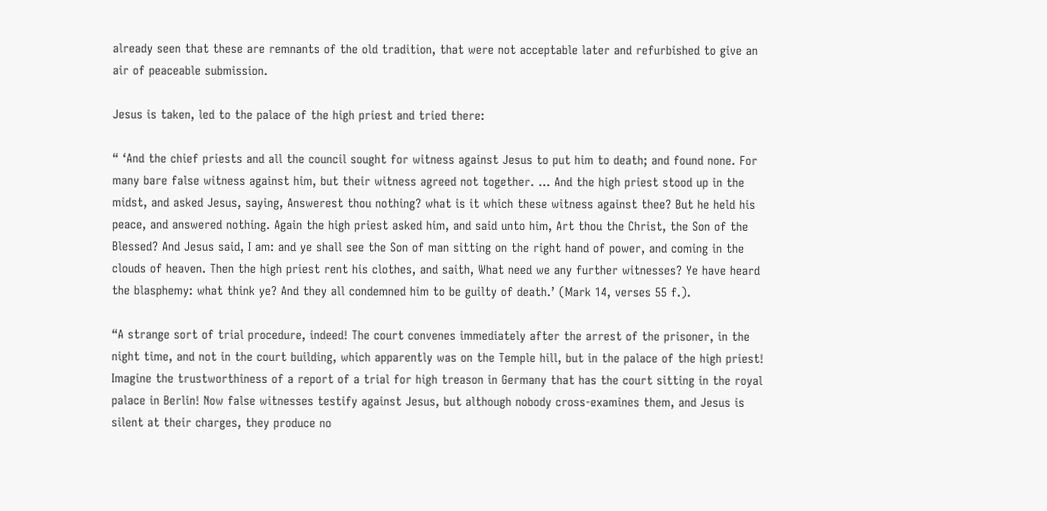already seen that these are remnants of the old tradition, that were not acceptable later and refurbished to give an air of peaceable submission.

Jesus is taken, led to the palace of the high priest and tried there:

“ ‘And the chief priests and all the council sought for witness against Jesus to put him to death; and found none. For many bare false witness against him, but their witness agreed not together. ... And the high priest stood up in the midst, and asked Jesus, saying, Answerest thou nothing? what is it which these witness against thee? But he held his peace, and answered nothing. Again the high priest asked him, and said unto him, Art thou the Christ, the Son of the Blessed? And Jesus said, I am: and ye shall see the Son of man sitting on the right hand of power, and coming in the clouds of heaven. Then the high priest rent his clothes, and saith, What need we any further witnesses? Ye have heard the blasphemy: what think ye? And they all condemned him to be guilty of death.’ (Mark 14, verses 55 f.).

“A strange sort of trial procedure, indeed! The court convenes immediately after the arrest of the prisoner, in the night time, and not in the court building, which apparently was on the Temple hill, but in the palace of the high priest! Imagine the trustworthiness of a report of a trial for high treason in Germany that has the court sitting in the royal palace in Berlin! Now false witnesses testify against Jesus, but although nobody cross-examines them, and Jesus is silent at their charges, they produce no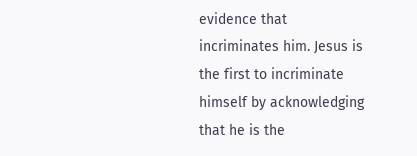evidence that incriminates him. Jesus is the first to incriminate himself by acknowledging that he is the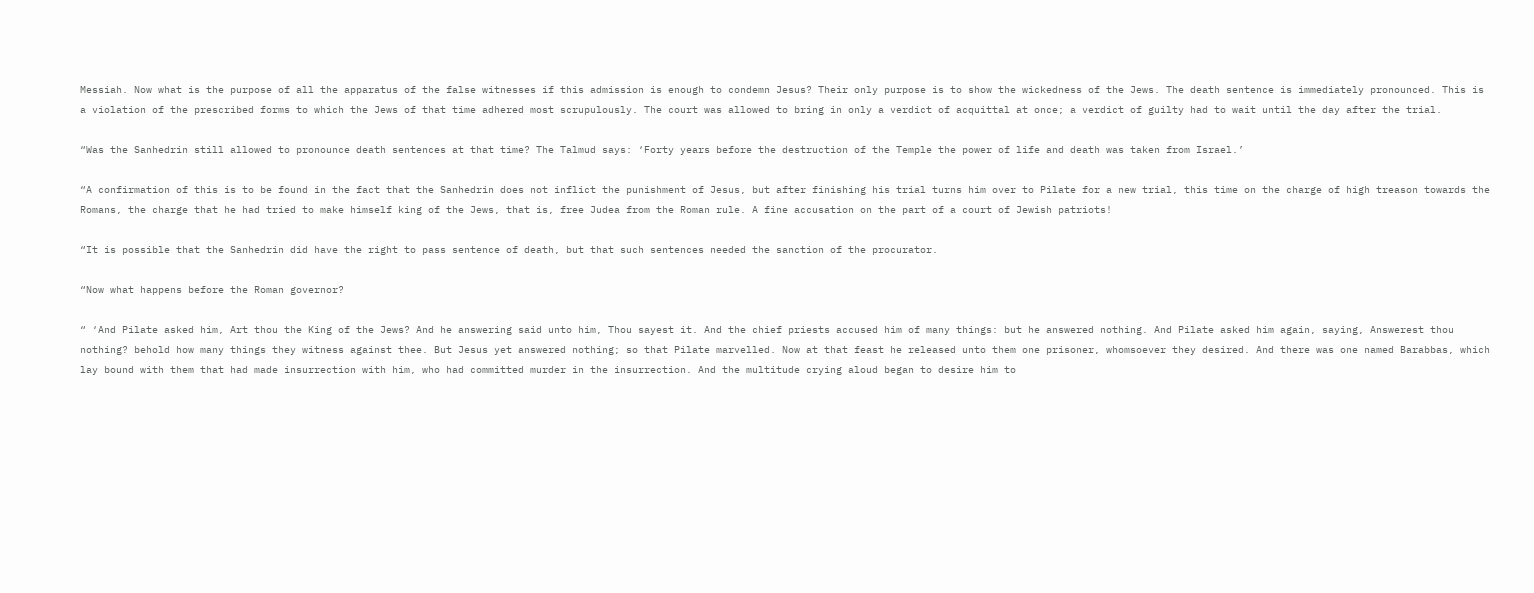Messiah. Now what is the purpose of all the apparatus of the false witnesses if this admission is enough to condemn Jesus? Their only purpose is to show the wickedness of the Jews. The death sentence is immediately pronounced. This is a violation of the prescribed forms to which the Jews of that time adhered most scrupulously. The court was allowed to bring in only a verdict of acquittal at once; a verdict of guilty had to wait until the day after the trial.

“Was the Sanhedrin still allowed to pronounce death sentences at that time? The Talmud says: ‘Forty years before the destruction of the Temple the power of life and death was taken from Israel.’

“A confirmation of this is to be found in the fact that the Sanhedrin does not inflict the punishment of Jesus, but after finishing his trial turns him over to Pilate for a new trial, this time on the charge of high treason towards the Romans, the charge that he had tried to make himself king of the Jews, that is, free Judea from the Roman rule. A fine accusation on the part of a court of Jewish patriots!

“It is possible that the Sanhedrin did have the right to pass sentence of death, but that such sentences needed the sanction of the procurator.

“Now what happens before the Roman governor?

“ ‘And Pilate asked him, Art thou the King of the Jews? And he answering said unto him, Thou sayest it. And the chief priests accused him of many things: but he answered nothing. And Pilate asked him again, saying, Answerest thou nothing? behold how many things they witness against thee. But Jesus yet answered nothing; so that Pilate marvelled. Now at that feast he released unto them one prisoner, whomsoever they desired. And there was one named Barabbas, which lay bound with them that had made insurrection with him, who had committed murder in the insurrection. And the multitude crying aloud began to desire him to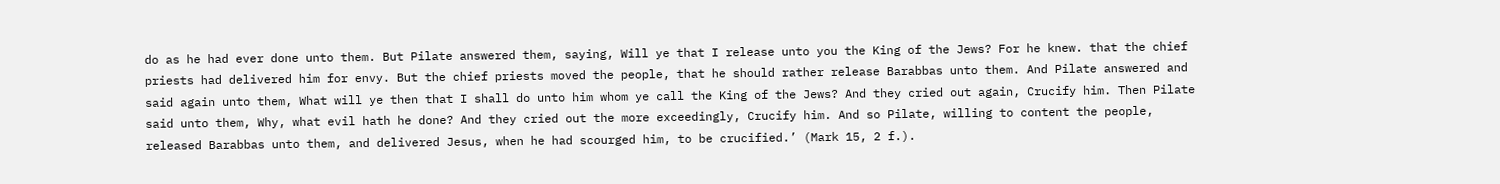do as he had ever done unto them. But Pilate answered them, saying, Will ye that I release unto you the King of the Jews? For he knew. that the chief priests had delivered him for envy. But the chief priests moved the people, that he should rather release Barabbas unto them. And Pilate answered and said again unto them, What will ye then that I shall do unto him whom ye call the King of the Jews? And they cried out again, Crucify him. Then Pilate said unto them, Why, what evil hath he done? And they cried out the more exceedingly, Crucify him. And so Pilate, willing to content the people, released Barabbas unto them, and delivered Jesus, when he had scourged him, to be crucified.’ (Mark 15, 2 f.).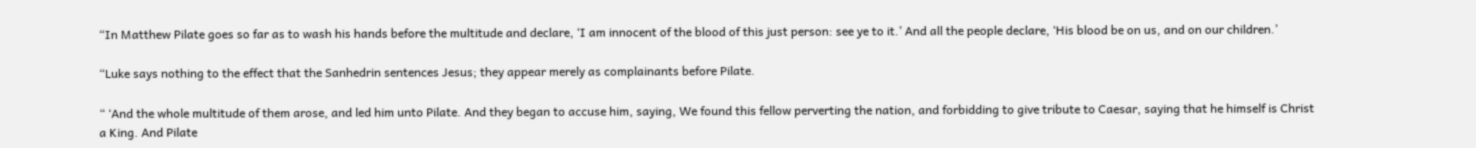“In Matthew Pilate goes so far as to wash his hands before the multitude and declare, ‘I am innocent of the blood of this just person: see ye to it.’ And all the people declare, ‘His blood be on us, and on our children.’

“Luke says nothing to the effect that the Sanhedrin sentences Jesus; they appear merely as complainants before Pilate.

“ ‘And the whole multitude of them arose, and led him unto Pilate. And they began to accuse him, saying, We found this fellow perverting the nation, and forbidding to give tribute to Caesar, saying that he himself is Christ a King. And Pilate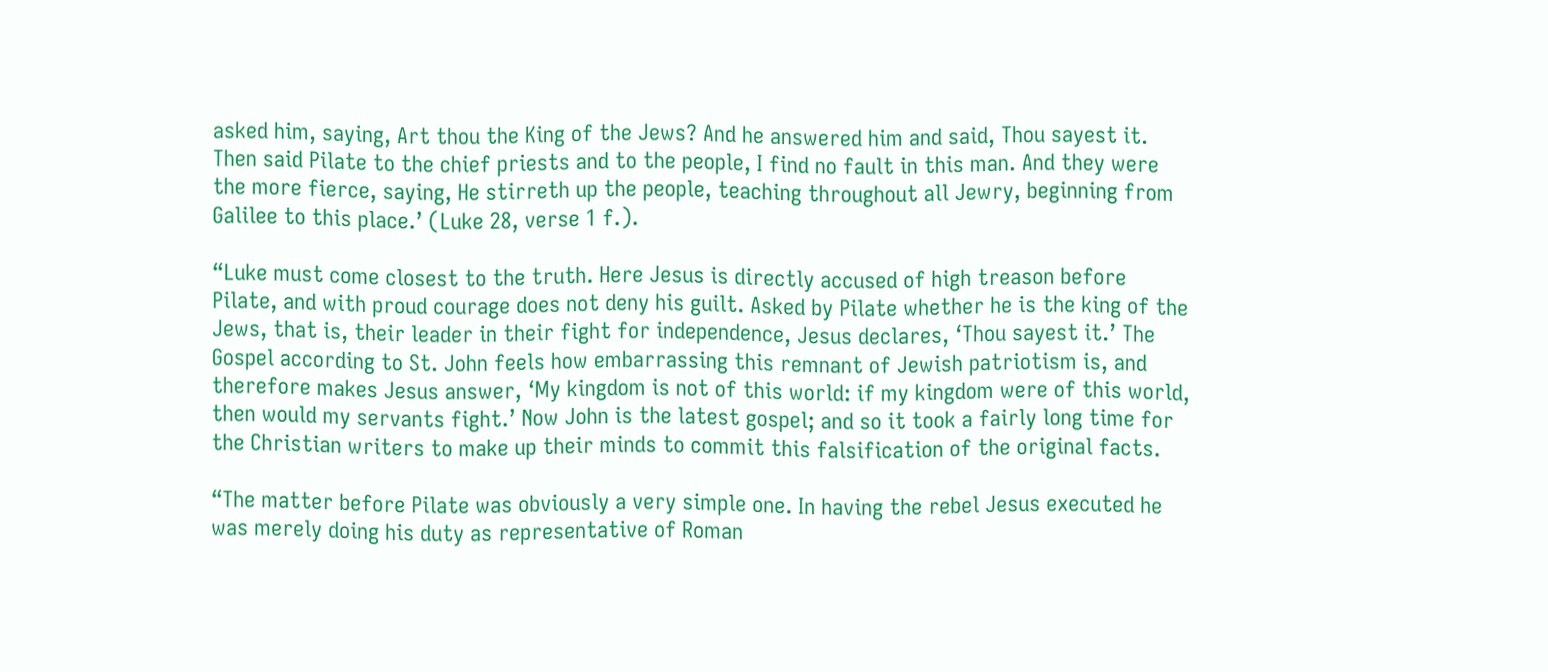asked him, saying, Art thou the King of the Jews? And he answered him and said, Thou sayest it. Then said Pilate to the chief priests and to the people, I find no fault in this man. And they were the more fierce, saying, He stirreth up the people, teaching throughout all Jewry, beginning from Galilee to this place.’ (Luke 28, verse 1 f.).

“Luke must come closest to the truth. Here Jesus is directly accused of high treason before Pilate, and with proud courage does not deny his guilt. Asked by Pilate whether he is the king of the Jews, that is, their leader in their fight for independence, Jesus declares, ‘Thou sayest it.’ The Gospel according to St. John feels how embarrassing this remnant of Jewish patriotism is, and therefore makes Jesus answer, ‘My kingdom is not of this world: if my kingdom were of this world, then would my servants fight.’ Now John is the latest gospel; and so it took a fairly long time for the Christian writers to make up their minds to commit this falsification of the original facts.

“The matter before Pilate was obviously a very simple one. In having the rebel Jesus executed he was merely doing his duty as representative of Roman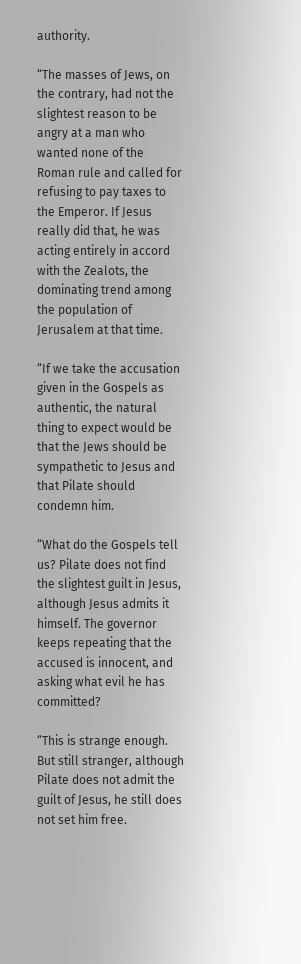authority.

“The masses of Jews, on the contrary, had not the slightest reason to be angry at a man who wanted none of the Roman rule and called for refusing to pay taxes to the Emperor. If Jesus really did that, he was acting entirely in accord with the Zealots, the dominating trend among the population of Jerusalem at that time.

“If we take the accusation given in the Gospels as authentic, the natural thing to expect would be that the Jews should be sympathetic to Jesus and that Pilate should condemn him.

“What do the Gospels tell us? Pilate does not find the slightest guilt in Jesus, although Jesus admits it himself. The governor keeps repeating that the accused is innocent, and asking what evil he has committed?

“This is strange enough. But still stranger, although Pilate does not admit the guilt of Jesus, he still does not set him free.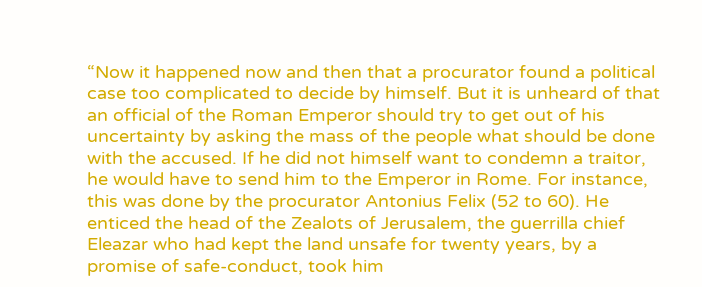“Now it happened now and then that a procurator found a political case too complicated to decide by himself. But it is unheard of that an official of the Roman Emperor should try to get out of his uncertainty by asking the mass of the people what should be done with the accused. If he did not himself want to condemn a traitor, he would have to send him to the Emperor in Rome. For instance, this was done by the procurator Antonius Felix (52 to 60). He enticed the head of the Zealots of Jerusalem, the guerrilla chief Eleazar who had kept the land unsafe for twenty years, by a promise of safe-conduct, took him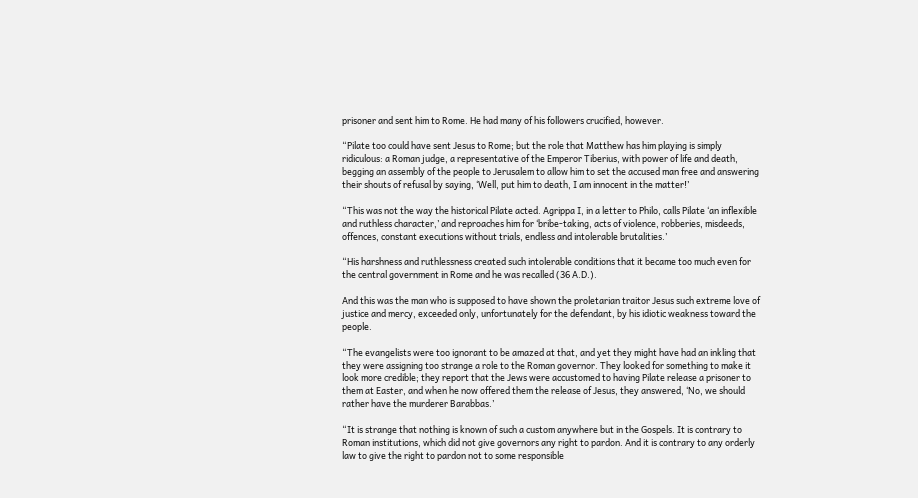prisoner and sent him to Rome. He had many of his followers crucified, however.

“Pilate too could have sent Jesus to Rome; but the role that Matthew has him playing is simply ridiculous: a Roman judge, a representative of the Emperor Tiberius, with power of life and death, begging an assembly of the people to Jerusalem to allow him to set the accused man free and answering their shouts of refusal by saying, ‘Well, put him to death, I am innocent in the matter!’

“This was not the way the historical Pilate acted. Agrippa I, in a letter to Philo, calls Pilate ‘an inflexible and ruthless character,’ and reproaches him for ‘bribe-taking, acts of violence, robberies, misdeeds, offences, constant executions without trials, endless and intolerable brutalities.’

“His harshness and ruthlessness created such intolerable conditions that it became too much even for the central government in Rome and he was recalled (36 A.D.).

And this was the man who is supposed to have shown the proletarian traitor Jesus such extreme love of justice and mercy, exceeded only, unfortunately for the defendant, by his idiotic weakness toward the people.

“The evangelists were too ignorant to be amazed at that, and yet they might have had an inkling that they were assigning too strange a role to the Roman governor. They looked for something to make it look more credible; they report that the Jews were accustomed to having Pilate release a prisoner to them at Easter, and when he now offered them the release of Jesus, they answered, ‘No, we should rather have the murderer Barabbas.’

“It is strange that nothing is known of such a custom anywhere but in the Gospels. It is contrary to Roman institutions, which did not give governors any right to pardon. And it is contrary to any orderly law to give the right to pardon not to some responsible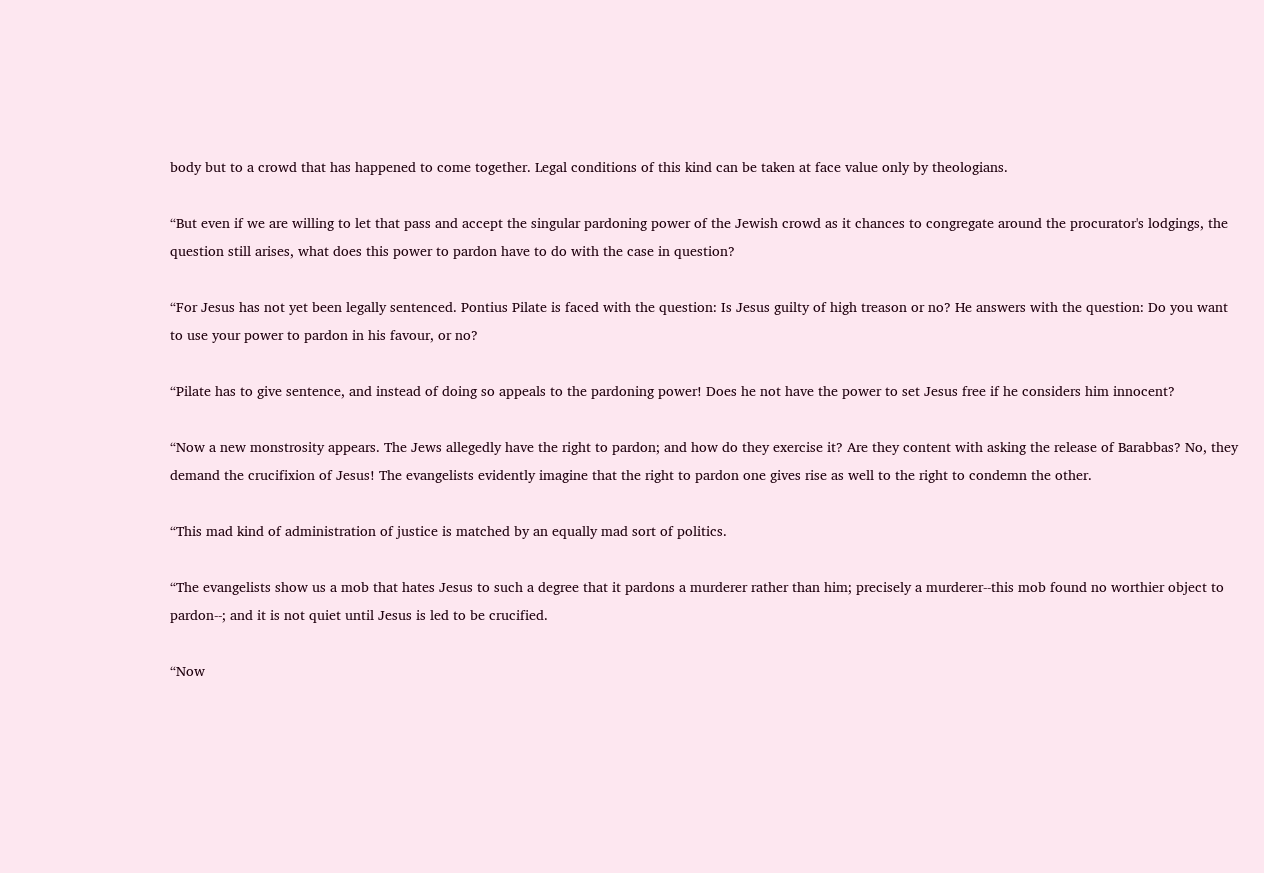body but to a crowd that has happened to come together. Legal conditions of this kind can be taken at face value only by theologians.

“But even if we are willing to let that pass and accept the singular pardoning power of the Jewish crowd as it chances to congregate around the procurator's lodgings, the question still arises, what does this power to pardon have to do with the case in question?

“For Jesus has not yet been legally sentenced. Pontius Pilate is faced with the question: Is Jesus guilty of high treason or no? He answers with the question: Do you want to use your power to pardon in his favour, or no?

“Pilate has to give sentence, and instead of doing so appeals to the pardoning power! Does he not have the power to set Jesus free if he considers him innocent?

“Now a new monstrosity appears. The Jews allegedly have the right to pardon; and how do they exercise it? Are they content with asking the release of Barabbas? No, they demand the crucifixion of Jesus! The evangelists evidently imagine that the right to pardon one gives rise as well to the right to condemn the other.

“This mad kind of administration of justice is matched by an equally mad sort of politics.

“The evangelists show us a mob that hates Jesus to such a degree that it pardons a murderer rather than him; precisely a murderer--this mob found no worthier object to pardon--; and it is not quiet until Jesus is led to be crucified.

“Now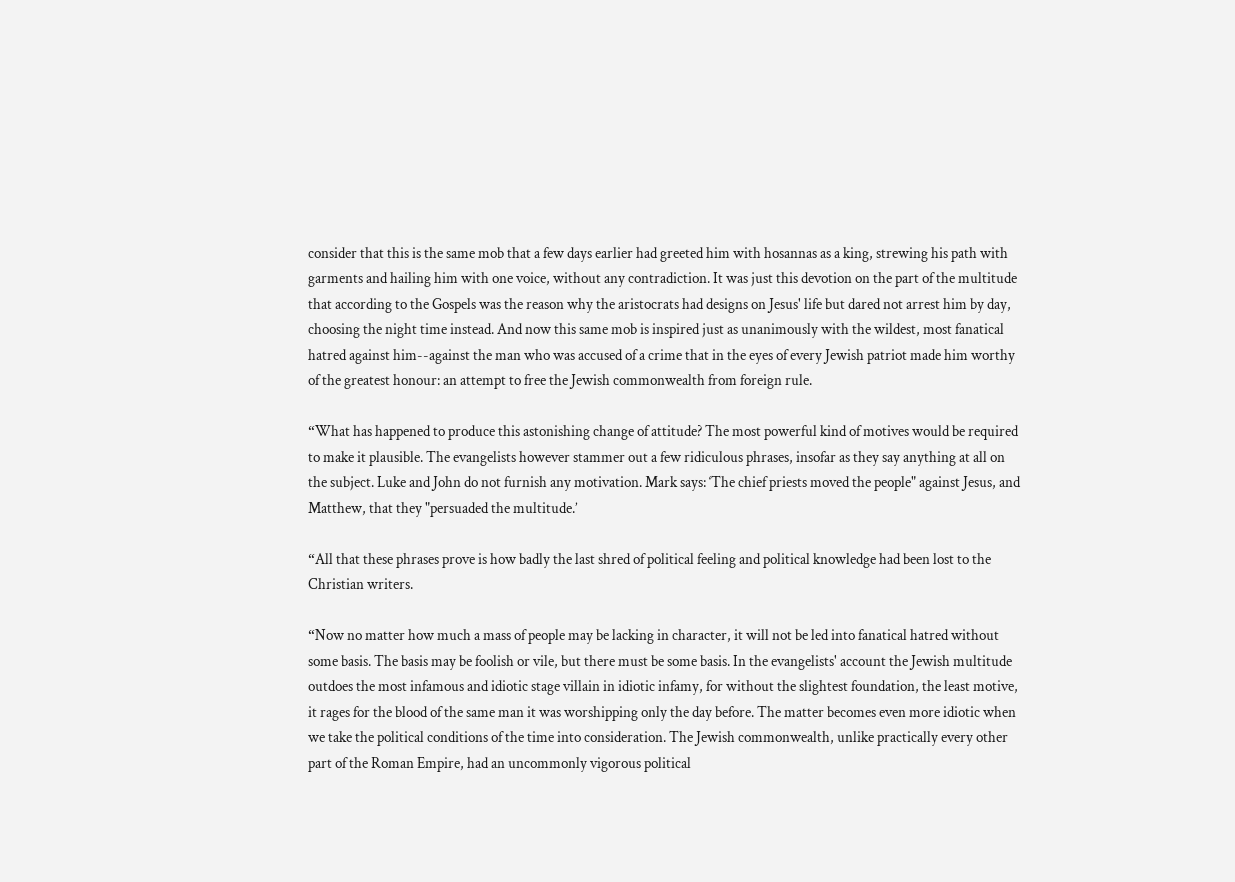consider that this is the same mob that a few days earlier had greeted him with hosannas as a king, strewing his path with garments and hailing him with one voice, without any contradiction. It was just this devotion on the part of the multitude that according to the Gospels was the reason why the aristocrats had designs on Jesus' life but dared not arrest him by day, choosing the night time instead. And now this same mob is inspired just as unanimously with the wildest, most fanatical hatred against him--against the man who was accused of a crime that in the eyes of every Jewish patriot made him worthy of the greatest honour: an attempt to free the Jewish commonwealth from foreign rule.

“What has happened to produce this astonishing change of attitude? The most powerful kind of motives would be required to make it plausible. The evangelists however stammer out a few ridiculous phrases, insofar as they say anything at all on the subject. Luke and John do not furnish any motivation. Mark says: ‘The chief priests moved the people" against Jesus, and Matthew, that they "persuaded the multitude.’

“All that these phrases prove is how badly the last shred of political feeling and political knowledge had been lost to the Christian writers.

“Now no matter how much a mass of people may be lacking in character, it will not be led into fanatical hatred without some basis. The basis may be foolish or vile, but there must be some basis. In the evangelists' account the Jewish multitude outdoes the most infamous and idiotic stage villain in idiotic infamy, for without the slightest foundation, the least motive, it rages for the blood of the same man it was worshipping only the day before. The matter becomes even more idiotic when we take the political conditions of the time into consideration. The Jewish commonwealth, unlike practically every other part of the Roman Empire, had an uncommonly vigorous political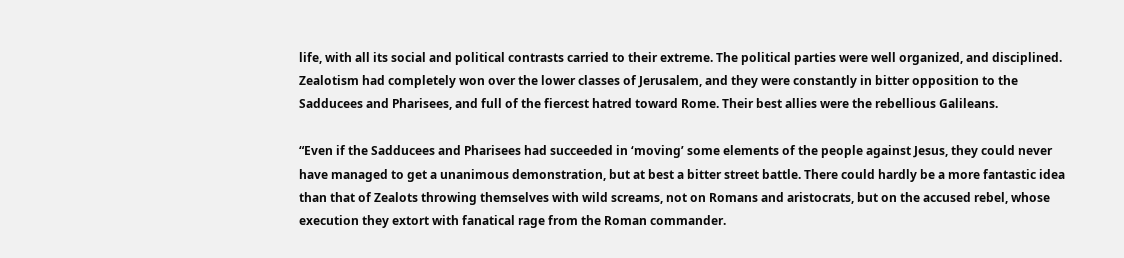life, with all its social and political contrasts carried to their extreme. The political parties were well organized, and disciplined. Zealotism had completely won over the lower classes of Jerusalem, and they were constantly in bitter opposition to the Sadducees and Pharisees, and full of the fiercest hatred toward Rome. Their best allies were the rebellious Galileans.

“Even if the Sadducees and Pharisees had succeeded in ‘moving’ some elements of the people against Jesus, they could never have managed to get a unanimous demonstration, but at best a bitter street battle. There could hardly be a more fantastic idea than that of Zealots throwing themselves with wild screams, not on Romans and aristocrats, but on the accused rebel, whose execution they extort with fanatical rage from the Roman commander.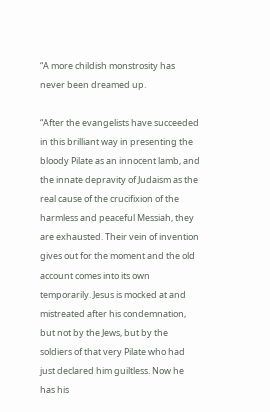“A more childish monstrosity has never been dreamed up.

“After the evangelists have succeeded in this brilliant way in presenting the bloody Pilate as an innocent lamb, and the innate depravity of Judaism as the real cause of the crucifixion of the harmless and peaceful Messiah, they are exhausted. Their vein of invention gives out for the moment and the old account comes into its own temporarily. Jesus is mocked at and mistreated after his condemnation, but not by the Jews, but by the soldiers of that very Pilate who had just declared him guiltless. Now he has his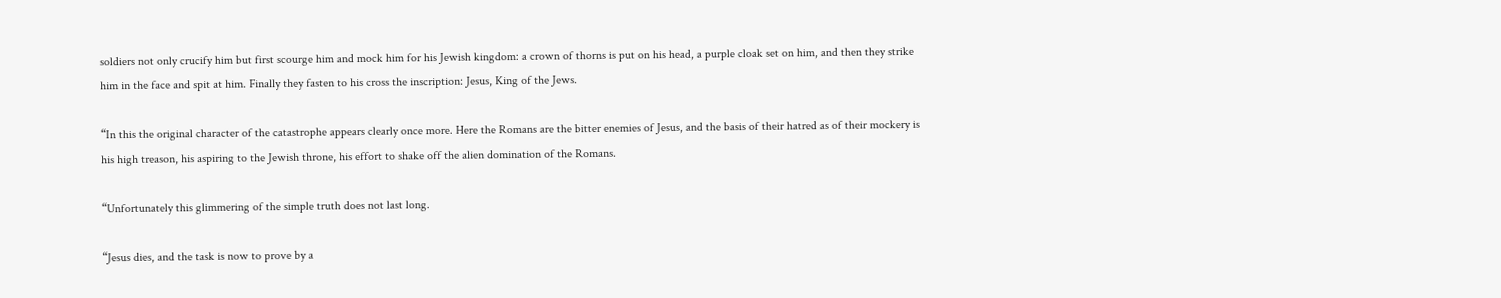soldiers not only crucify him but first scourge him and mock him for his Jewish kingdom: a crown of thorns is put on his head, a purple cloak set on him, and then they strike him in the face and spit at him. Finally they fasten to his cross the inscription: Jesus, King of the Jews.

“In this the original character of the catastrophe appears clearly once more. Here the Romans are the bitter enemies of Jesus, and the basis of their hatred as of their mockery is his high treason, his aspiring to the Jewish throne, his effort to shake off the alien domination of the Romans.

“Unfortunately this glimmering of the simple truth does not last long.

“Jesus dies, and the task is now to prove by a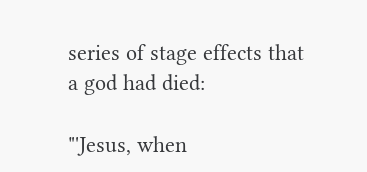series of stage effects that a god had died:

"'Jesus, when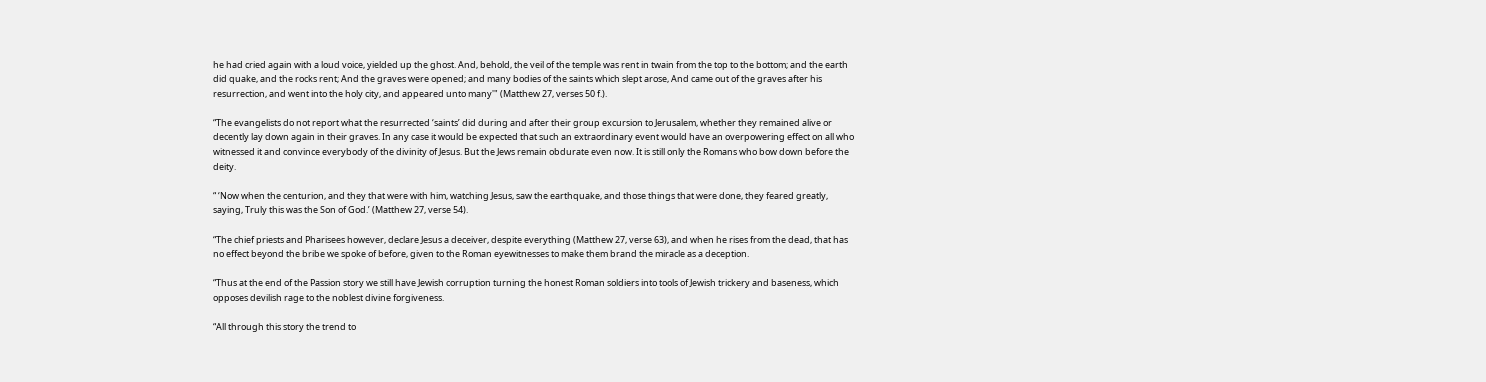he had cried again with a loud voice, yielded up the ghost. And, behold, the veil of the temple was rent in twain from the top to the bottom; and the earth did quake, and the rocks rent; And the graves were opened; and many bodies of the saints which slept arose, And came out of the graves after his resurrection, and went into the holy city, and appeared unto many'" (Matthew 27, verses 50 f.).

“The evangelists do not report what the resurrected ‘saints’ did during and after their group excursion to Jerusalem, whether they remained alive or decently lay down again in their graves. In any case it would be expected that such an extraordinary event would have an overpowering effect on all who witnessed it and convince everybody of the divinity of Jesus. But the Jews remain obdurate even now. It is still only the Romans who bow down before the deity.

“ ‘Now when the centurion, and they that were with him, watching Jesus, saw the earthquake, and those things that were done, they feared greatly, saying, Truly this was the Son of God.’ (Matthew 27, verse 54).

“The chief priests and Pharisees however, declare Jesus a deceiver, despite everything (Matthew 27, verse 63), and when he rises from the dead, that has no effect beyond the bribe we spoke of before, given to the Roman eyewitnesses to make them brand the miracle as a deception.

“Thus at the end of the Passion story we still have Jewish corruption turning the honest Roman soldiers into tools of Jewish trickery and baseness, which opposes devilish rage to the noblest divine forgiveness.

“All through this story the trend to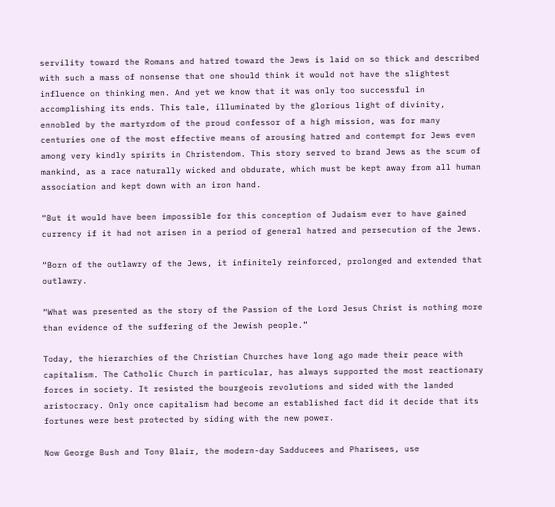servility toward the Romans and hatred toward the Jews is laid on so thick and described with such a mass of nonsense that one should think it would not have the slightest influence on thinking men. And yet we know that it was only too successful in accomplishing its ends. This tale, illuminated by the glorious light of divinity, ennobled by the martyrdom of the proud confessor of a high mission, was for many centuries one of the most effective means of arousing hatred and contempt for Jews even among very kindly spirits in Christendom. This story served to brand Jews as the scum of mankind, as a race naturally wicked and obdurate, which must be kept away from all human association and kept down with an iron hand.

“But it would have been impossible for this conception of Judaism ever to have gained currency if it had not arisen in a period of general hatred and persecution of the Jews.

“Born of the outlawry of the Jews, it infinitely reinforced, prolonged and extended that outlawry.

“What was presented as the story of the Passion of the Lord Jesus Christ is nothing more than evidence of the suffering of the Jewish people.”

Today, the hierarchies of the Christian Churches have long ago made their peace with capitalism. The Catholic Church in particular, has always supported the most reactionary forces in society. It resisted the bourgeois revolutions and sided with the landed aristocracy. Only once capitalism had become an established fact did it decide that its fortunes were best protected by siding with the new power.

Now George Bush and Tony Blair, the modern-day Sadducees and Pharisees, use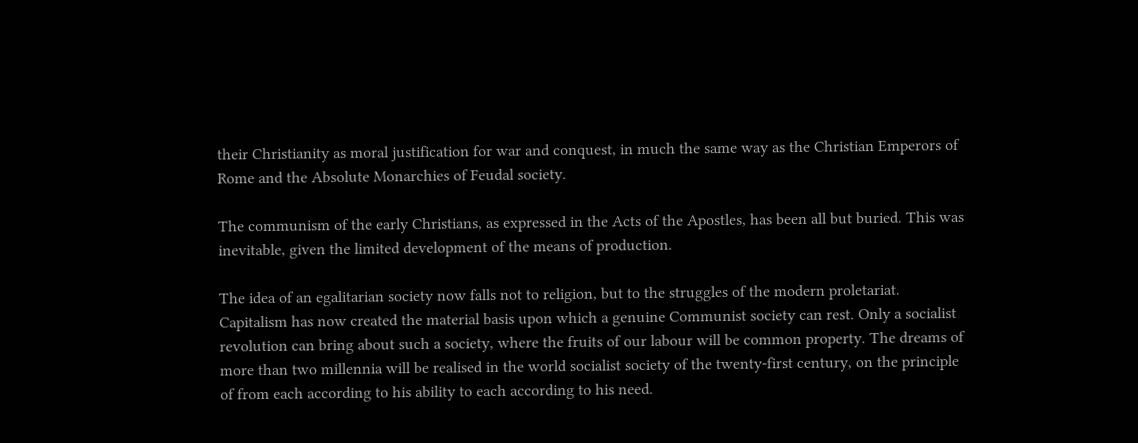their Christianity as moral justification for war and conquest, in much the same way as the Christian Emperors of Rome and the Absolute Monarchies of Feudal society.

The communism of the early Christians, as expressed in the Acts of the Apostles, has been all but buried. This was inevitable, given the limited development of the means of production.

The idea of an egalitarian society now falls not to religion, but to the struggles of the modern proletariat. Capitalism has now created the material basis upon which a genuine Communist society can rest. Only a socialist revolution can bring about such a society, where the fruits of our labour will be common property. The dreams of more than two millennia will be realised in the world socialist society of the twenty-first century, on the principle of from each according to his ability to each according to his need.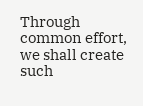Through common effort, we shall create such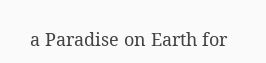a Paradise on Earth for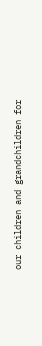our children and grandchildren for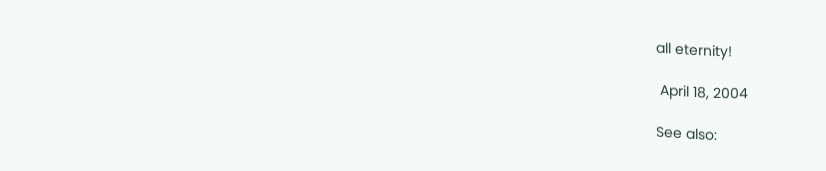all eternity!

 April 18, 2004

See also: